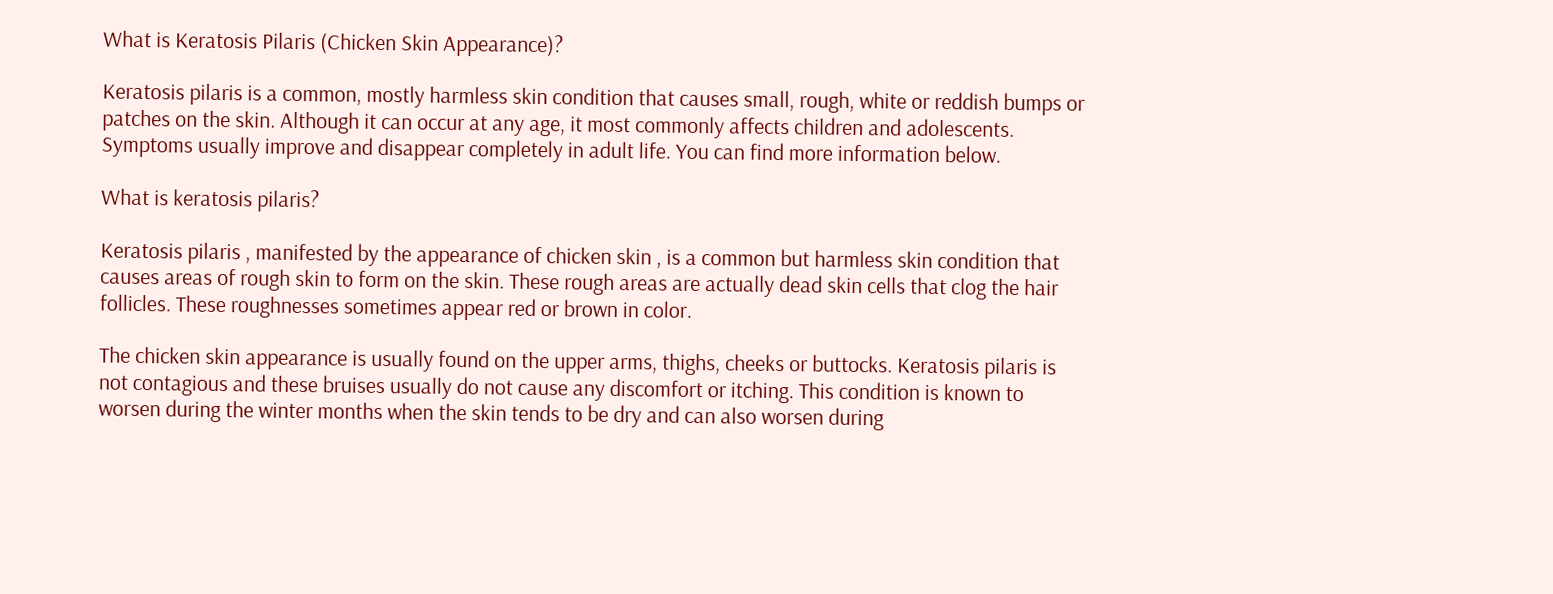What is Keratosis Pilaris (Chicken Skin Appearance)?

Keratosis pilaris is a common, mostly harmless skin condition that causes small, rough, white or reddish bumps or patches on the skin. Although it can occur at any age, it most commonly affects children and adolescents. Symptoms usually improve and disappear completely in adult life. You can find more information below.

What is keratosis pilaris?

Keratosis pilaris , manifested by the appearance of chicken skin , is a common but harmless skin condition that causes areas of rough skin to form on the skin. These rough areas are actually dead skin cells that clog the hair follicles. These roughnesses sometimes appear red or brown in color.

The chicken skin appearance is usually found on the upper arms, thighs, cheeks or buttocks. Keratosis pilaris is not contagious and these bruises usually do not cause any discomfort or itching. This condition is known to worsen during the winter months when the skin tends to be dry and can also worsen during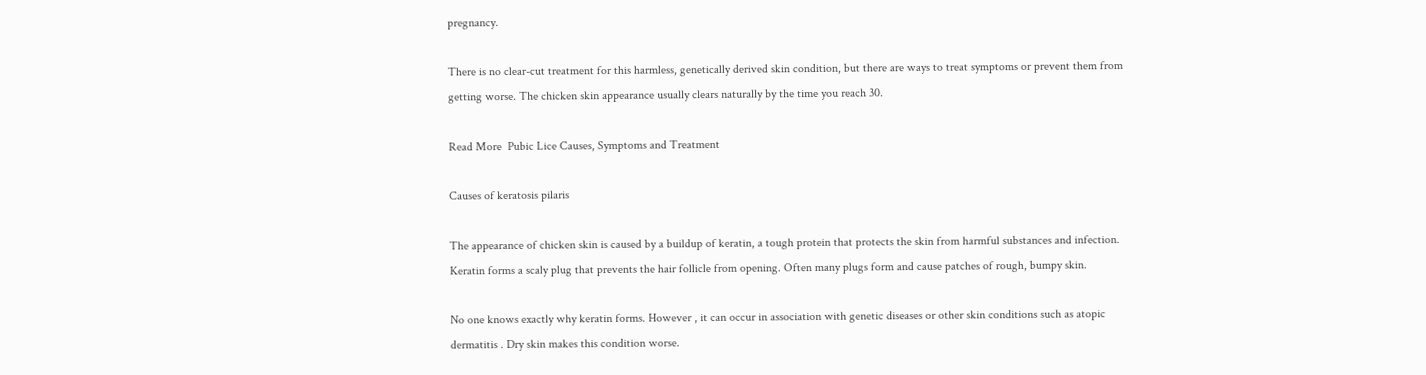pregnancy.

There is no clear-cut treatment for this harmless, genetically derived skin condition, but there are ways to treat symptoms or prevent them from getting worse. The chicken skin appearance usually clears naturally by the time you reach 30.

Read More  Pubic Lice Causes, Symptoms and Treatment

Causes of keratosis pilaris

The appearance of chicken skin is caused by a buildup of keratin, a tough protein that protects the skin from harmful substances and infection. Keratin forms a scaly plug that prevents the hair follicle from opening. Often many plugs form and cause patches of rough, bumpy skin.

No one knows exactly why keratin forms. However , it can occur in association with genetic diseases or other skin conditions such as atopic dermatitis . Dry skin makes this condition worse.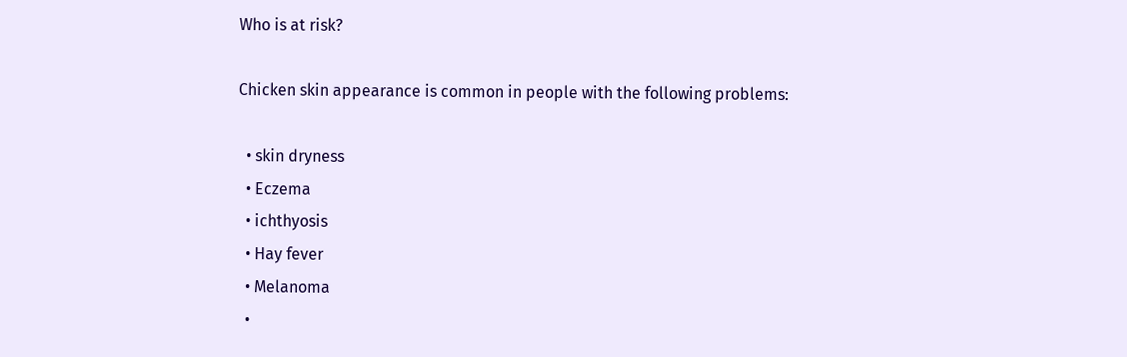Who is at risk?

Chicken skin appearance is common in people with the following problems:

  • skin dryness
  • Eczema
  • ichthyosis
  • Hay fever
  • Melanoma
  •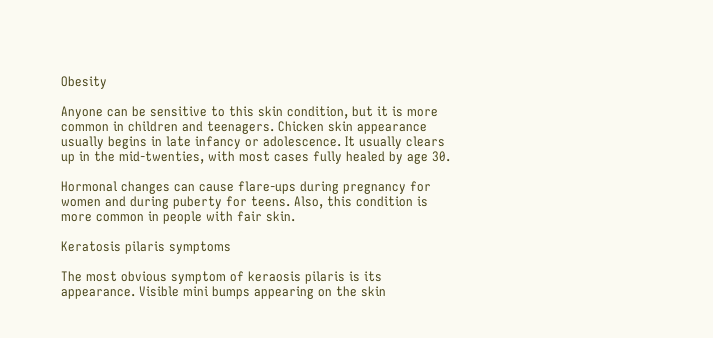Obesity

Anyone can be sensitive to this skin condition, but it is more common in children and teenagers. Chicken skin appearance usually begins in late infancy or adolescence. It usually clears up in the mid-twenties, with most cases fully healed by age 30.

Hormonal changes can cause flare-ups during pregnancy for women and during puberty for teens. Also, this condition is more common in people with fair skin.

Keratosis pilaris symptoms

The most obvious symptom of keraosis pilaris is its appearance. Visible mini bumps appearing on the skin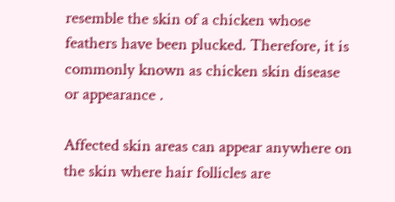resemble the skin of a chicken whose feathers have been plucked. Therefore, it is commonly known as chicken skin disease or appearance .

Affected skin areas can appear anywhere on the skin where hair follicles are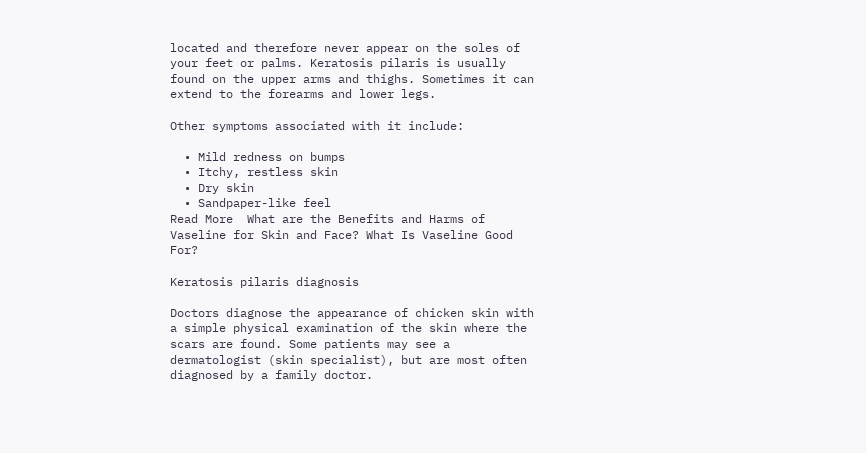located and therefore never appear on the soles of your feet or palms. Keratosis pilaris is usually found on the upper arms and thighs. Sometimes it can extend to the forearms and lower legs.

Other symptoms associated with it include:

  • Mild redness on bumps
  • Itchy, restless skin
  • Dry skin
  • Sandpaper-like feel
Read More  What are the Benefits and Harms of Vaseline for Skin and Face? What Is Vaseline Good For?

Keratosis pilaris diagnosis

Doctors diagnose the appearance of chicken skin with a simple physical examination of the skin where the scars are found. Some patients may see a dermatologist (skin specialist), but are most often diagnosed by a family doctor.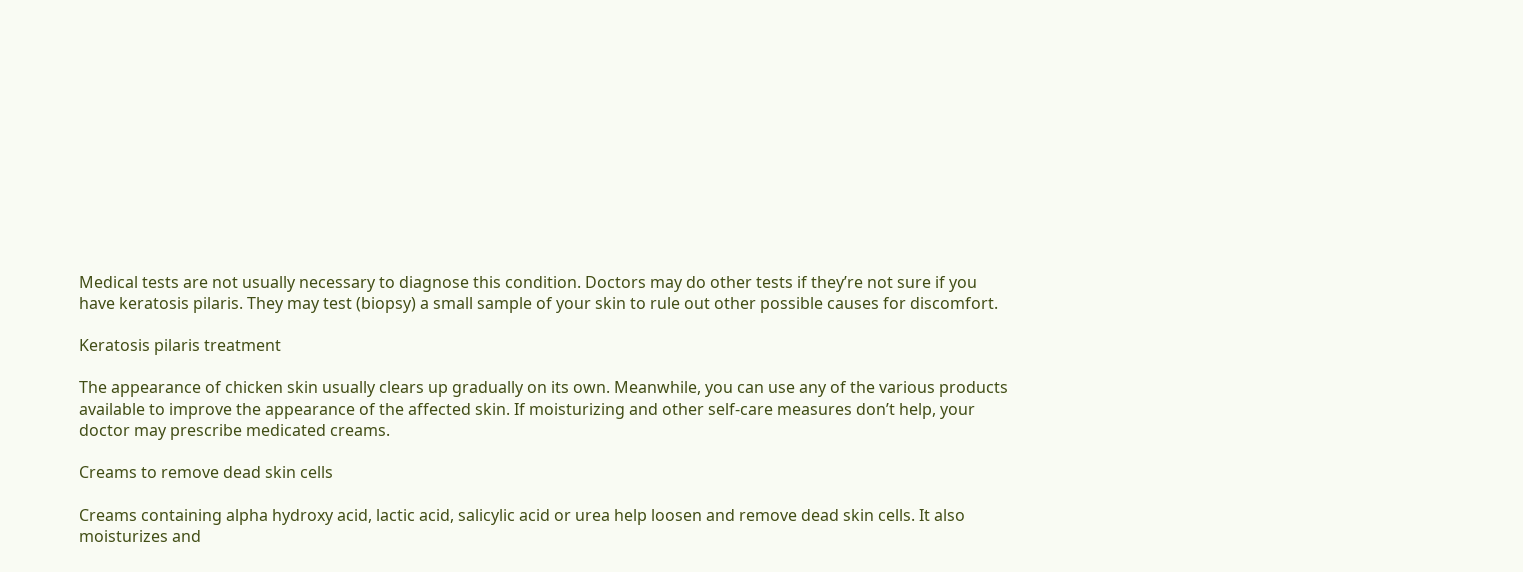Medical tests are not usually necessary to diagnose this condition. Doctors may do other tests if they’re not sure if you have keratosis pilaris. They may test (biopsy) a small sample of your skin to rule out other possible causes for discomfort.

Keratosis pilaris treatment

The appearance of chicken skin usually clears up gradually on its own. Meanwhile, you can use any of the various products available to improve the appearance of the affected skin. If moisturizing and other self-care measures don’t help, your doctor may prescribe medicated creams.

Creams to remove dead skin cells

Creams containing alpha hydroxy acid, lactic acid, salicylic acid or urea help loosen and remove dead skin cells. It also moisturizes and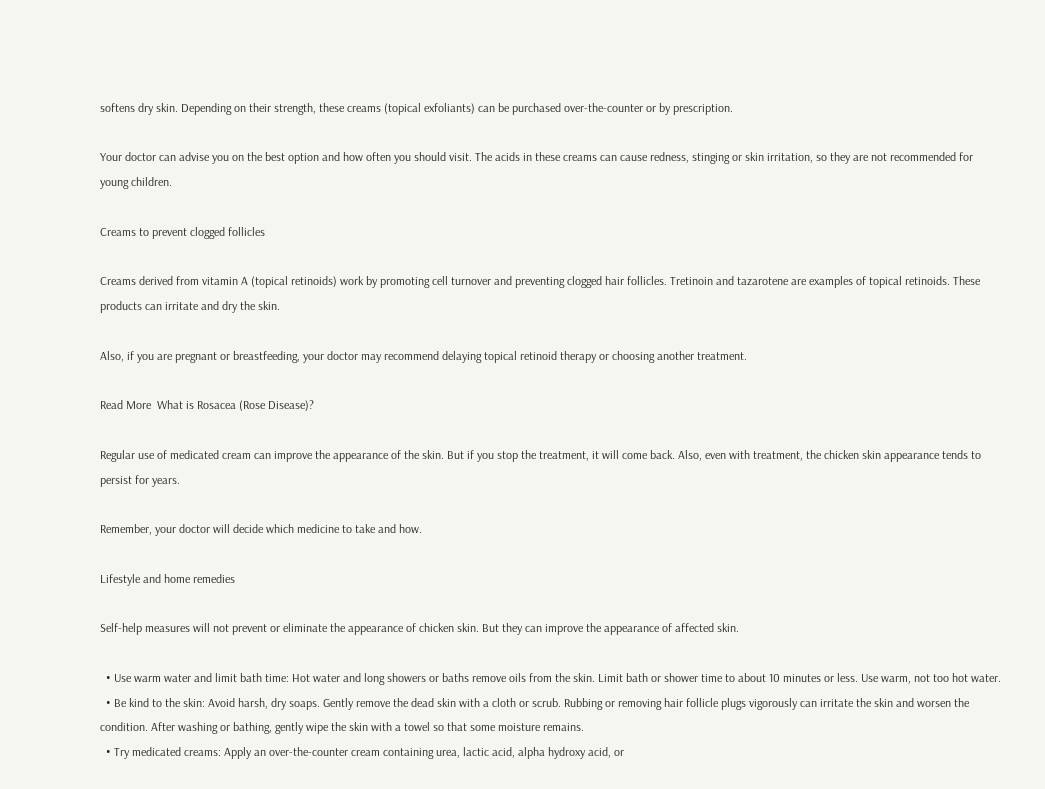softens dry skin. Depending on their strength, these creams (topical exfoliants) can be purchased over-the-counter or by prescription.

Your doctor can advise you on the best option and how often you should visit. The acids in these creams can cause redness, stinging or skin irritation, so they are not recommended for young children.

Creams to prevent clogged follicles

Creams derived from vitamin A (topical retinoids) work by promoting cell turnover and preventing clogged hair follicles. Tretinoin and tazarotene are examples of topical retinoids. These products can irritate and dry the skin.

Also, if you are pregnant or breastfeeding, your doctor may recommend delaying topical retinoid therapy or choosing another treatment.

Read More  What is Rosacea (Rose Disease)?

Regular use of medicated cream can improve the appearance of the skin. But if you stop the treatment, it will come back. Also, even with treatment, the chicken skin appearance tends to persist for years.

Remember, your doctor will decide which medicine to take and how.

Lifestyle and home remedies

Self-help measures will not prevent or eliminate the appearance of chicken skin. But they can improve the appearance of affected skin.

  • Use warm water and limit bath time: Hot water and long showers or baths remove oils from the skin. Limit bath or shower time to about 10 minutes or less. Use warm, not too hot water.
  • Be kind to the skin: Avoid harsh, dry soaps. Gently remove the dead skin with a cloth or scrub. Rubbing or removing hair follicle plugs vigorously can irritate the skin and worsen the condition. After washing or bathing, gently wipe the skin with a towel so that some moisture remains.
  • Try medicated creams: Apply an over-the-counter cream containing urea, lactic acid, alpha hydroxy acid, or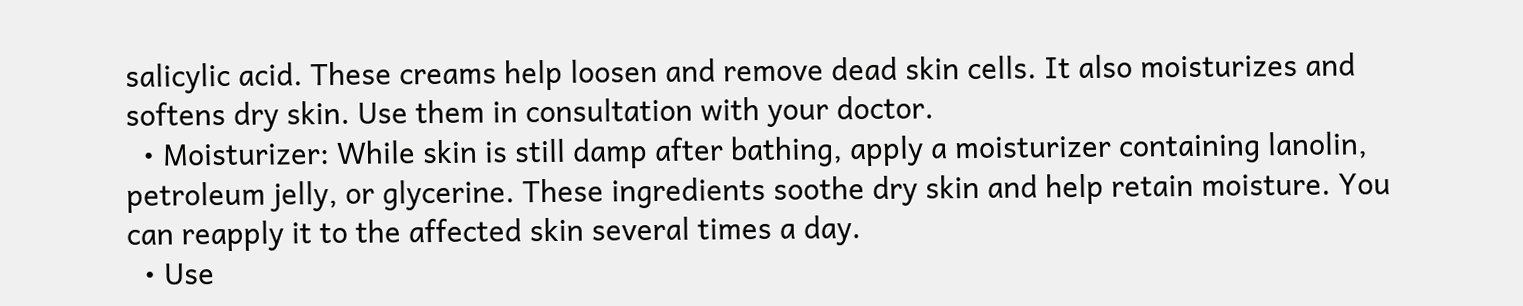salicylic acid. These creams help loosen and remove dead skin cells. It also moisturizes and softens dry skin. Use them in consultation with your doctor.
  • Moisturizer: While skin is still damp after bathing, apply a moisturizer containing lanolin, petroleum jelly, or glycerine. These ingredients soothe dry skin and help retain moisture. You can reapply it to the affected skin several times a day.
  • Use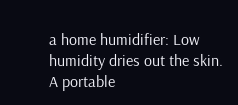a home humidifier: Low humidity dries out the skin. A portable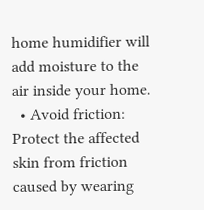home humidifier will add moisture to the air inside your home.
  • Avoid friction: Protect the affected skin from friction caused by wearing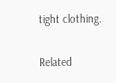tight clothing.

Related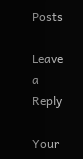Posts

Leave a Reply

Your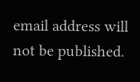email address will not be published.